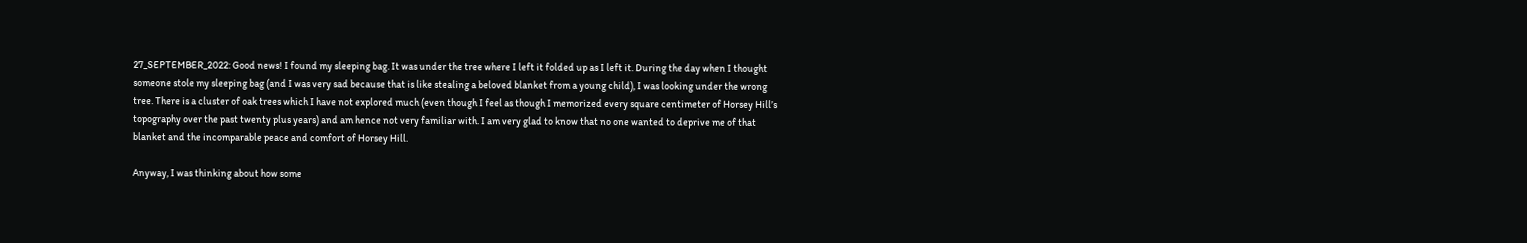27_SEPTEMBER_2022: Good news! I found my sleeping bag. It was under the tree where I left it folded up as I left it. During the day when I thought someone stole my sleeping bag (and I was very sad because that is like stealing a beloved blanket from a young child), I was looking under the wrong tree. There is a cluster of oak trees which I have not explored much (even though I feel as though I memorized every square centimeter of Horsey Hill’s topography over the past twenty plus years) and am hence not very familiar with. I am very glad to know that no one wanted to deprive me of that blanket and the incomparable peace and comfort of Horsey Hill.

Anyway, I was thinking about how some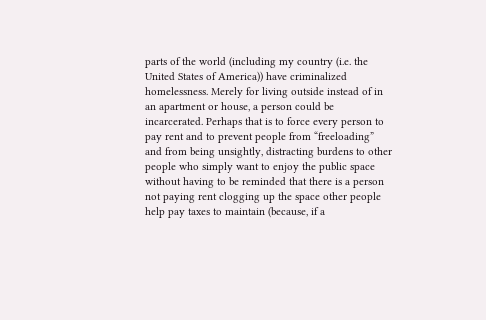parts of the world (including my country (i.e. the United States of America)) have criminalized homelessness. Merely for living outside instead of in an apartment or house, a person could be incarcerated. Perhaps that is to force every person to pay rent and to prevent people from “freeloading” and from being unsightly, distracting burdens to other people who simply want to enjoy the public space without having to be reminded that there is a person not paying rent clogging up the space other people help pay taxes to maintain (because, if a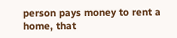person pays money to rent a home, that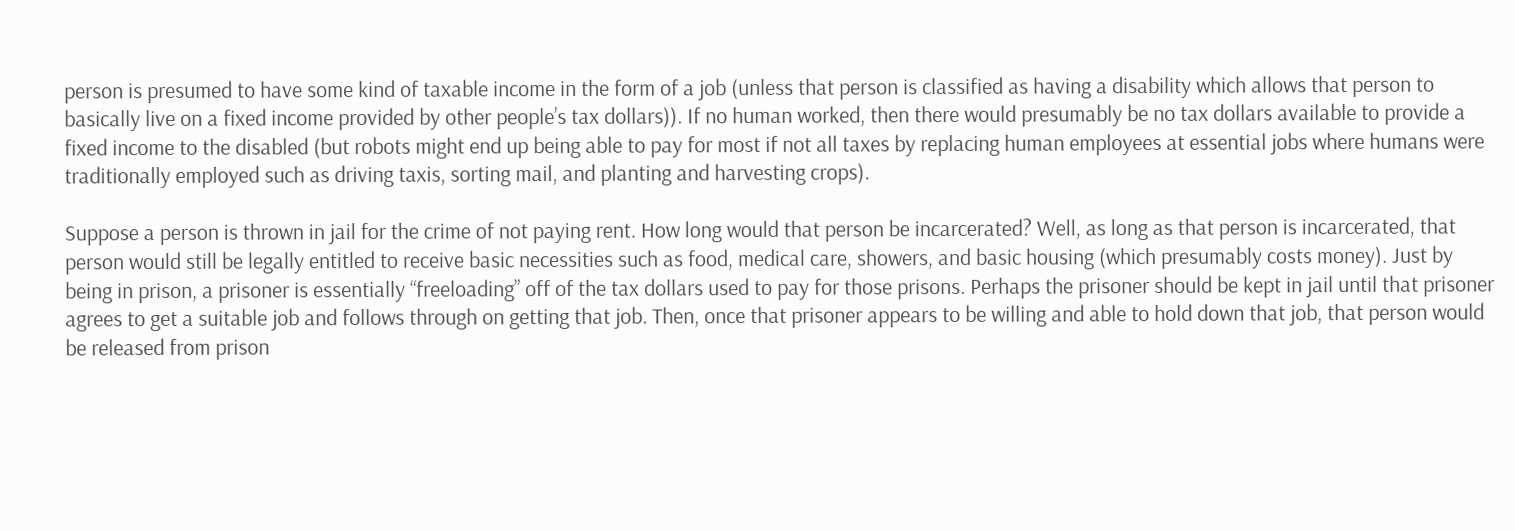person is presumed to have some kind of taxable income in the form of a job (unless that person is classified as having a disability which allows that person to basically live on a fixed income provided by other people’s tax dollars)). If no human worked, then there would presumably be no tax dollars available to provide a fixed income to the disabled (but robots might end up being able to pay for most if not all taxes by replacing human employees at essential jobs where humans were traditionally employed such as driving taxis, sorting mail, and planting and harvesting crops).

Suppose a person is thrown in jail for the crime of not paying rent. How long would that person be incarcerated? Well, as long as that person is incarcerated, that person would still be legally entitled to receive basic necessities such as food, medical care, showers, and basic housing (which presumably costs money). Just by being in prison, a prisoner is essentially “freeloading” off of the tax dollars used to pay for those prisons. Perhaps the prisoner should be kept in jail until that prisoner agrees to get a suitable job and follows through on getting that job. Then, once that prisoner appears to be willing and able to hold down that job, that person would be released from prison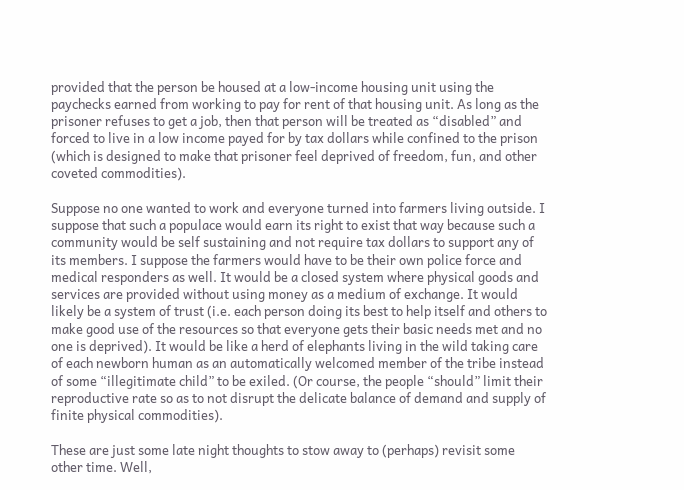provided that the person be housed at a low-income housing unit using the paychecks earned from working to pay for rent of that housing unit. As long as the prisoner refuses to get a job, then that person will be treated as “disabled” and forced to live in a low income payed for by tax dollars while confined to the prison (which is designed to make that prisoner feel deprived of freedom, fun, and other coveted commodities).

Suppose no one wanted to work and everyone turned into farmers living outside. I suppose that such a populace would earn its right to exist that way because such a community would be self sustaining and not require tax dollars to support any of its members. I suppose the farmers would have to be their own police force and medical responders as well. It would be a closed system where physical goods and services are provided without using money as a medium of exchange. It would likely be a system of trust (i.e. each person doing its best to help itself and others to make good use of the resources so that everyone gets their basic needs met and no one is deprived). It would be like a herd of elephants living in the wild taking care of each newborn human as an automatically welcomed member of the tribe instead of some “illegitimate child” to be exiled. (Or course, the people “should” limit their reproductive rate so as to not disrupt the delicate balance of demand and supply of finite physical commodities).

These are just some late night thoughts to stow away to (perhaps) revisit some other time. Well,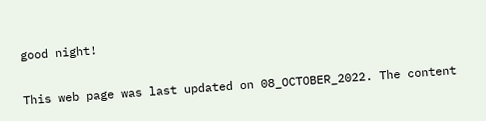good night!

This web page was last updated on 08_OCTOBER_2022. The content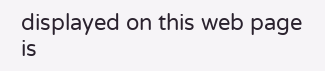displayed on this web page is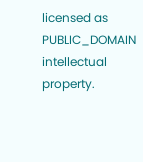licensed as PUBLIC_DOMAIN intellectual property.